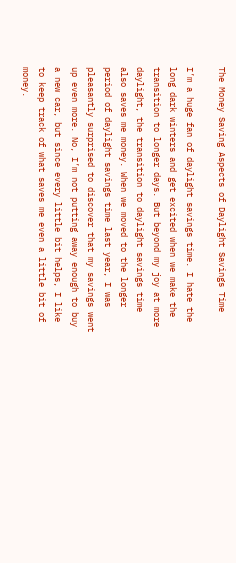The Money Saving Aspects of Daylight Savings Time

I’m a huge fan of daylight savings time. I hate the long dark winters and get excited when we make the transition to longer days. But beyond my joy at more daylight, the transition to daylight savings time also saves me money. When we moved to the longer period of daylight savings time last year, I was pleasantly surprised to discover that my savings went up even more. No, I’m not putting away enough to buy a new car, but since every little bit helps, I like to keep track of what saves me even a little bit of money.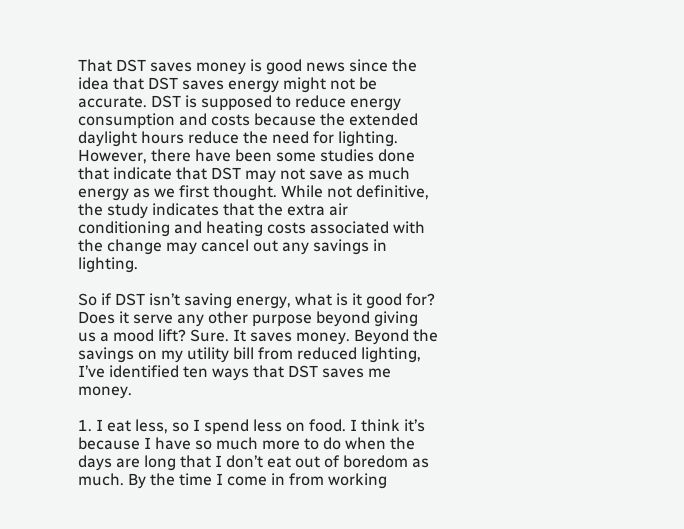That DST saves money is good news since the idea that DST saves energy might not be accurate. DST is supposed to reduce energy consumption and costs because the extended daylight hours reduce the need for lighting. However, there have been some studies done that indicate that DST may not save as much energy as we first thought. While not definitive, the study indicates that the extra air conditioning and heating costs associated with the change may cancel out any savings in lighting.

So if DST isn’t saving energy, what is it good for? Does it serve any other purpose beyond giving us a mood lift? Sure. It saves money. Beyond the savings on my utility bill from reduced lighting, I’ve identified ten ways that DST saves me money.

1. I eat less, so I spend less on food. I think it’s because I have so much more to do when the days are long that I don’t eat out of boredom as much. By the time I come in from working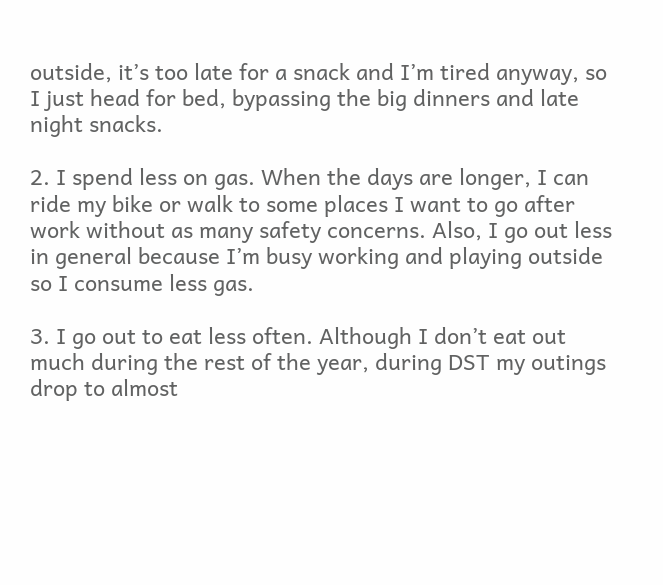outside, it’s too late for a snack and I’m tired anyway, so I just head for bed, bypassing the big dinners and late night snacks.

2. I spend less on gas. When the days are longer, I can ride my bike or walk to some places I want to go after work without as many safety concerns. Also, I go out less in general because I’m busy working and playing outside so I consume less gas.

3. I go out to eat less often. Although I don’t eat out much during the rest of the year, during DST my outings drop to almost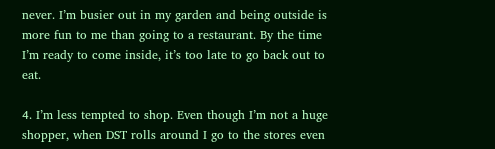never. I’m busier out in my garden and being outside is more fun to me than going to a restaurant. By the time I’m ready to come inside, it’s too late to go back out to eat.

4. I’m less tempted to shop. Even though I’m not a huge shopper, when DST rolls around I go to the stores even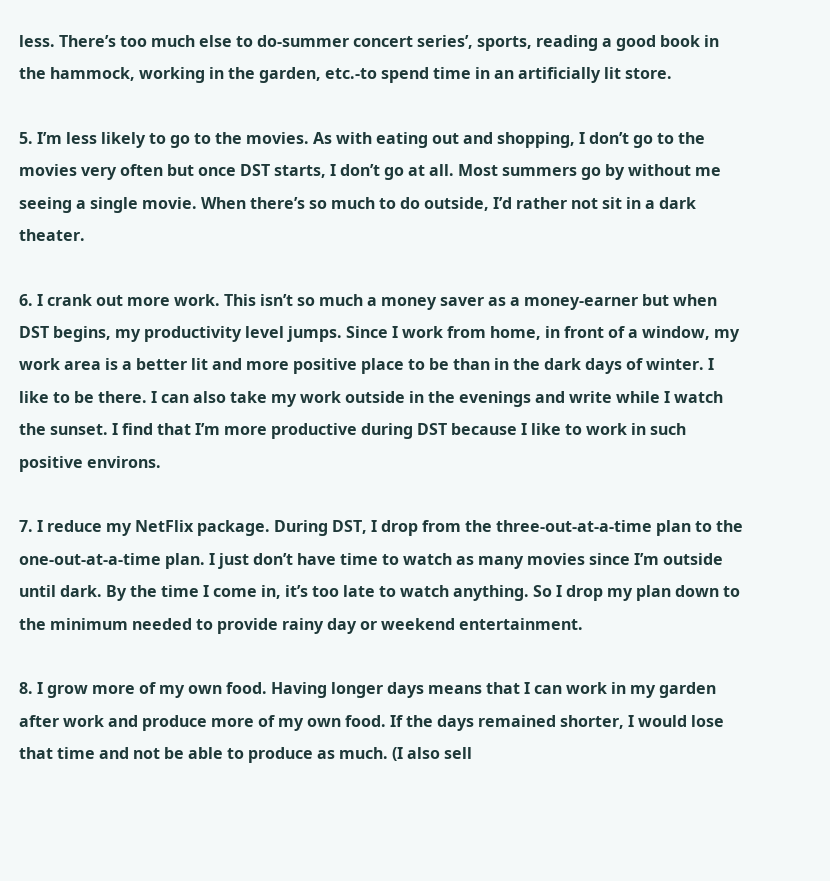less. There’s too much else to do-summer concert series’, sports, reading a good book in the hammock, working in the garden, etc.-to spend time in an artificially lit store.

5. I’m less likely to go to the movies. As with eating out and shopping, I don’t go to the movies very often but once DST starts, I don’t go at all. Most summers go by without me seeing a single movie. When there’s so much to do outside, I’d rather not sit in a dark theater.

6. I crank out more work. This isn’t so much a money saver as a money-earner but when DST begins, my productivity level jumps. Since I work from home, in front of a window, my work area is a better lit and more positive place to be than in the dark days of winter. I like to be there. I can also take my work outside in the evenings and write while I watch the sunset. I find that I’m more productive during DST because I like to work in such positive environs.

7. I reduce my NetFlix package. During DST, I drop from the three-out-at-a-time plan to the one-out-at-a-time plan. I just don’t have time to watch as many movies since I’m outside until dark. By the time I come in, it’s too late to watch anything. So I drop my plan down to the minimum needed to provide rainy day or weekend entertainment.

8. I grow more of my own food. Having longer days means that I can work in my garden after work and produce more of my own food. If the days remained shorter, I would lose that time and not be able to produce as much. (I also sell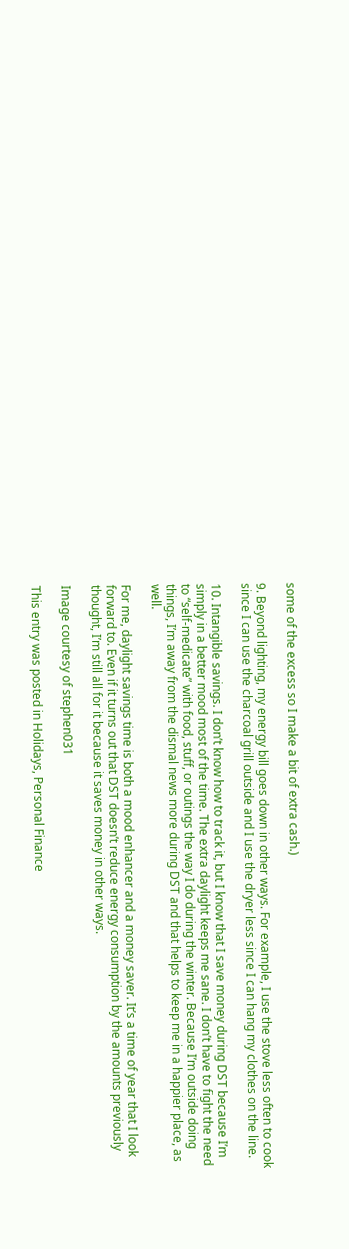some of the excess so I make a bit of extra cash.)

9. Beyond lighting, my energy bill goes down in other ways. For example, I use the stove less often to cook since I can use the charcoal grill outside and I use the dryer less since I can hang my clothes on the line.

10. Intangible savings. I don’t know how to track it, but I know that I save money during DST because I’m simply in a better mood most of the time. The extra daylight keeps me sane. I don’t have to fight the need to “self-medicate” with food, stuff, or outings the way I do during the winter. Because I’m outside doing things, I’m away from the dismal news more during DST and that helps to keep me in a happier place, as well.

For me, daylight savings time is both a mood enhancer and a money saver. It’s a time of year that I look forward to. Even if it turns out that DST doesn’t reduce energy consumption by the amounts previously thought, I’m still all for it because it saves money in other ways.

Image courtesy of stephen031

This entry was posted in Holidays, Personal Finance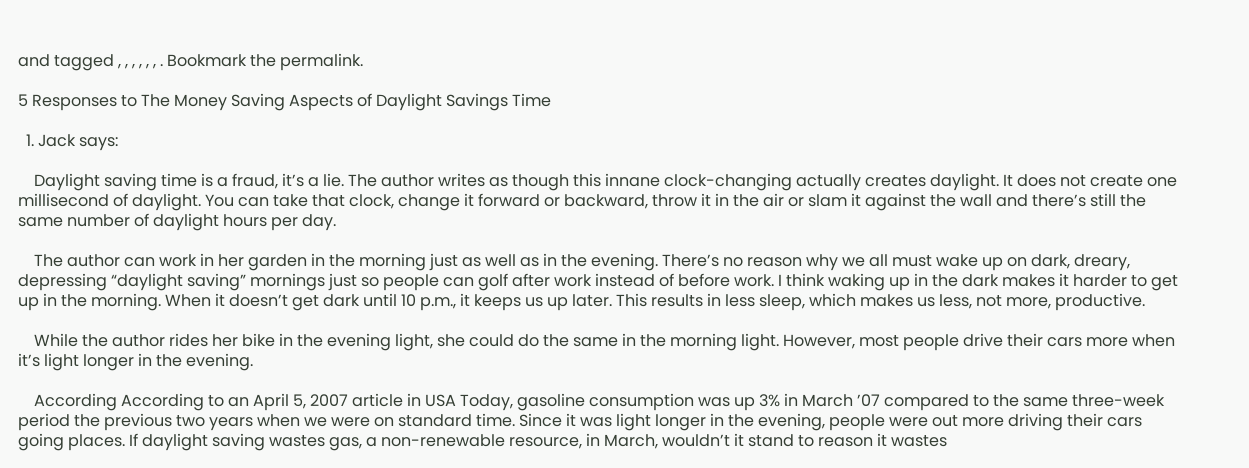and tagged , , , , , , . Bookmark the permalink.

5 Responses to The Money Saving Aspects of Daylight Savings Time

  1. Jack says:

    Daylight saving time is a fraud, it’s a lie. The author writes as though this innane clock-changing actually creates daylight. It does not create one millisecond of daylight. You can take that clock, change it forward or backward, throw it in the air or slam it against the wall and there’s still the same number of daylight hours per day.

    The author can work in her garden in the morning just as well as in the evening. There’s no reason why we all must wake up on dark, dreary, depressing “daylight saving” mornings just so people can golf after work instead of before work. I think waking up in the dark makes it harder to get up in the morning. When it doesn’t get dark until 10 p.m., it keeps us up later. This results in less sleep, which makes us less, not more, productive.

    While the author rides her bike in the evening light, she could do the same in the morning light. However, most people drive their cars more when it’s light longer in the evening.

    According According to an April 5, 2007 article in USA Today, gasoline consumption was up 3% in March ’07 compared to the same three-week period the previous two years when we were on standard time. Since it was light longer in the evening, people were out more driving their cars going places. If daylight saving wastes gas, a non-renewable resource, in March, wouldn’t it stand to reason it wastes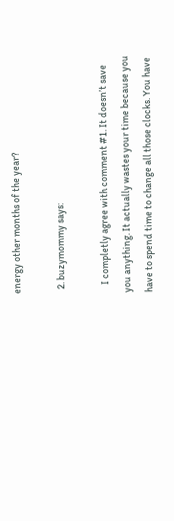energy other months of the year?

  2. buzymommy says:

    I completly agree with comment #1. It doesn’t save you anything. It actually wastes your time because you have to spend time to change all those clocks. You have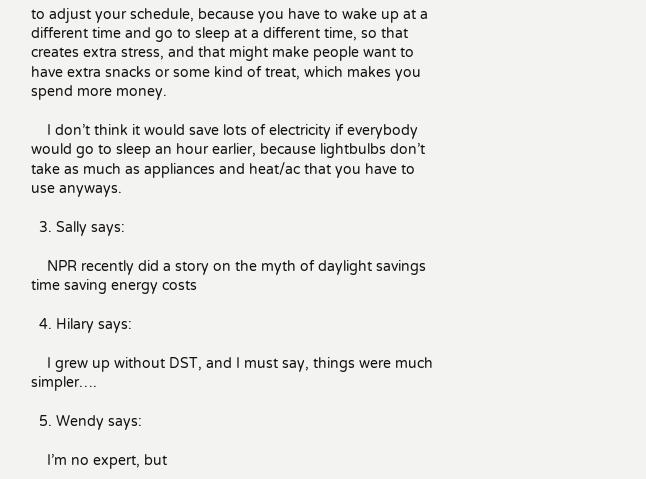to adjust your schedule, because you have to wake up at a different time and go to sleep at a different time, so that creates extra stress, and that might make people want to have extra snacks or some kind of treat, which makes you spend more money.

    I don’t think it would save lots of electricity if everybody would go to sleep an hour earlier, because lightbulbs don’t take as much as appliances and heat/ac that you have to use anyways.

  3. Sally says:

    NPR recently did a story on the myth of daylight savings time saving energy costs

  4. Hilary says:

    I grew up without DST, and I must say, things were much simpler….

  5. Wendy says:

    I’m no expert, but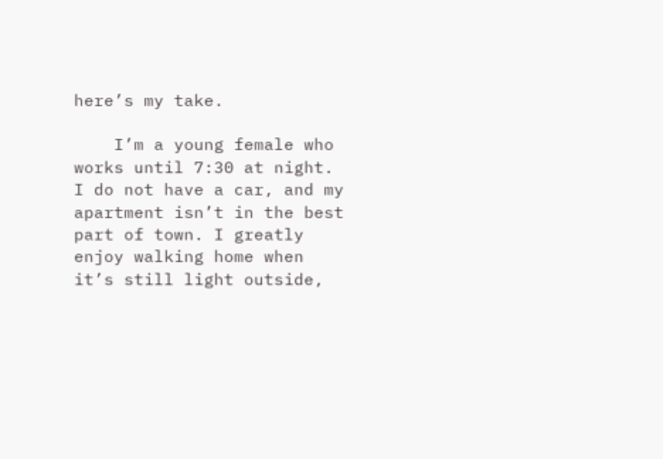here’s my take.

    I’m a young female who works until 7:30 at night. I do not have a car, and my apartment isn’t in the best part of town. I greatly enjoy walking home when it’s still light outside,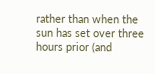rather than when the sun has set over three hours prior (and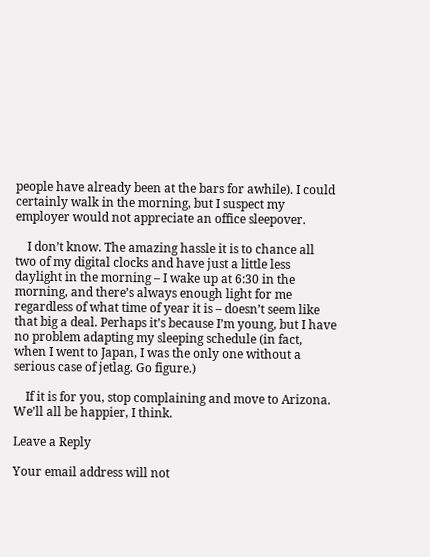people have already been at the bars for awhile). I could certainly walk in the morning, but I suspect my employer would not appreciate an office sleepover.

    I don’t know. The amazing hassle it is to chance all two of my digital clocks and have just a little less daylight in the morning – I wake up at 6:30 in the morning, and there’s always enough light for me regardless of what time of year it is – doesn’t seem like that big a deal. Perhaps it’s because I’m young, but I have no problem adapting my sleeping schedule (in fact, when I went to Japan, I was the only one without a serious case of jetlag. Go figure.)

    If it is for you, stop complaining and move to Arizona. We’ll all be happier, I think.

Leave a Reply

Your email address will not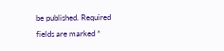be published. Required fields are marked *